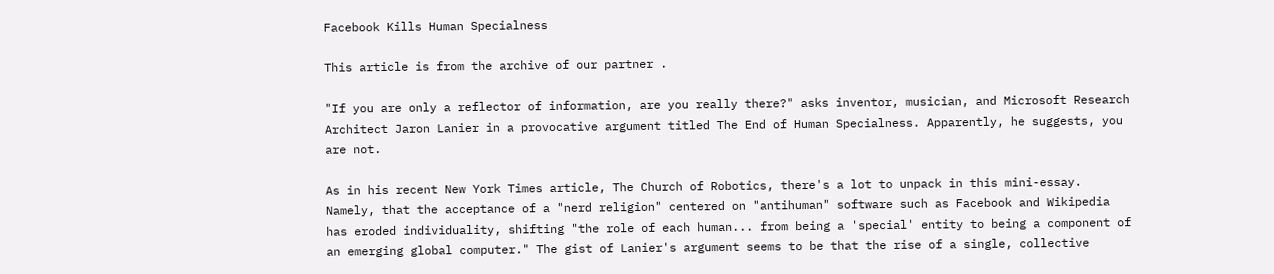Facebook Kills Human Specialness

This article is from the archive of our partner .

"If you are only a reflector of information, are you really there?" asks inventor, musician, and Microsoft Research Architect Jaron Lanier in a provocative argument titled The End of Human Specialness. Apparently, he suggests, you are not.

As in his recent New York Times article, The Church of Robotics, there's a lot to unpack in this mini-essay. Namely, that the acceptance of a "nerd religion" centered on "antihuman" software such as Facebook and Wikipedia has eroded individuality, shifting "the role of each human... from being a 'special' entity to being a component of an emerging global computer." The gist of Lanier's argument seems to be that the rise of a single, collective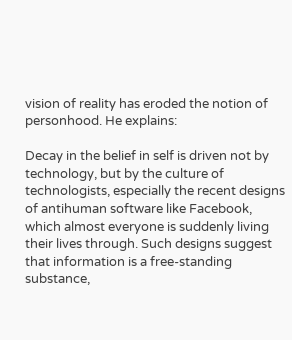vision of reality has eroded the notion of personhood. He explains:

Decay in the belief in self is driven not by technology, but by the culture of technologists, especially the recent designs of antihuman software like Facebook, which almost everyone is suddenly living their lives through. Such designs suggest that information is a free-standing substance,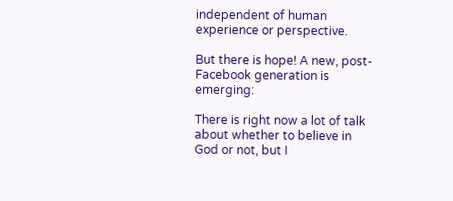independent of human experience or perspective.

But there is hope! A new, post-Facebook generation is emerging:

There is right now a lot of talk about whether to believe in God or not, but I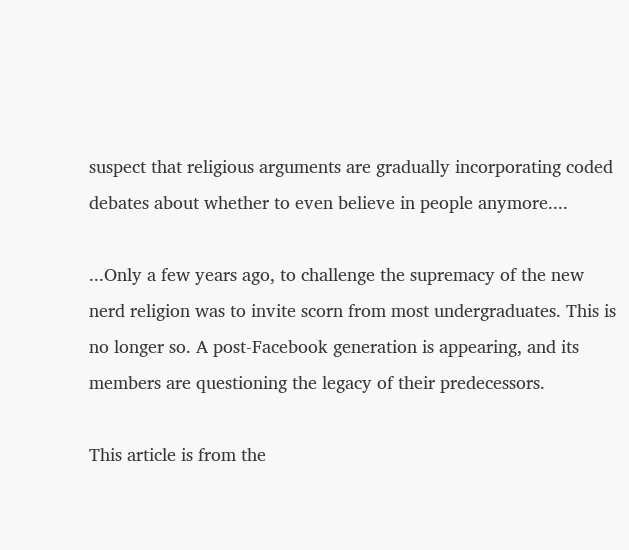suspect that religious arguments are gradually incorporating coded debates about whether to even believe in people anymore....

...Only a few years ago, to challenge the supremacy of the new nerd religion was to invite scorn from most undergraduates. This is no longer so. A post-Facebook generation is appearing, and its members are questioning the legacy of their predecessors.

This article is from the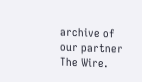archive of our partner The Wire.